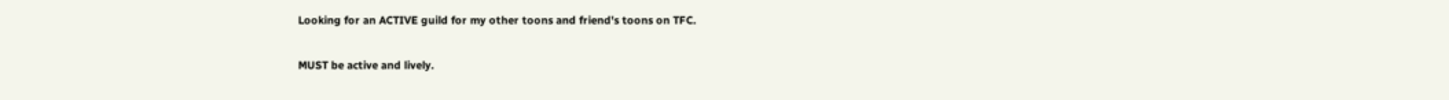Looking for an ACTIVE guild for my other toons and friend's toons on TFC.

MUST be active and lively.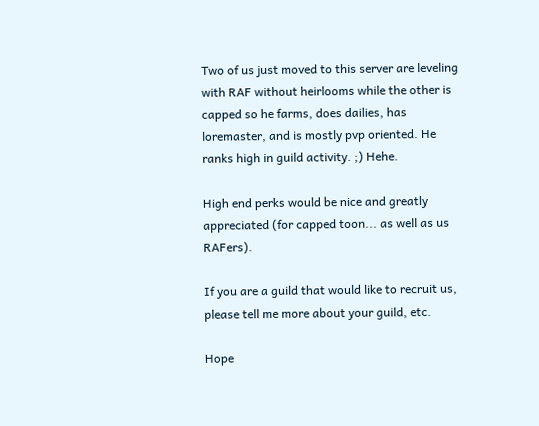Two of us just moved to this server are leveling with RAF without heirlooms while the other is capped so he farms, does dailies, has loremaster, and is mostly pvp oriented. He ranks high in guild activity. ;) Hehe.

High end perks would be nice and greatly appreciated (for capped toon... as well as us RAFers).

If you are a guild that would like to recruit us, please tell me more about your guild, etc.

Hope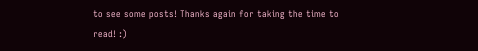to see some posts! Thanks again for taking the time to read! :)